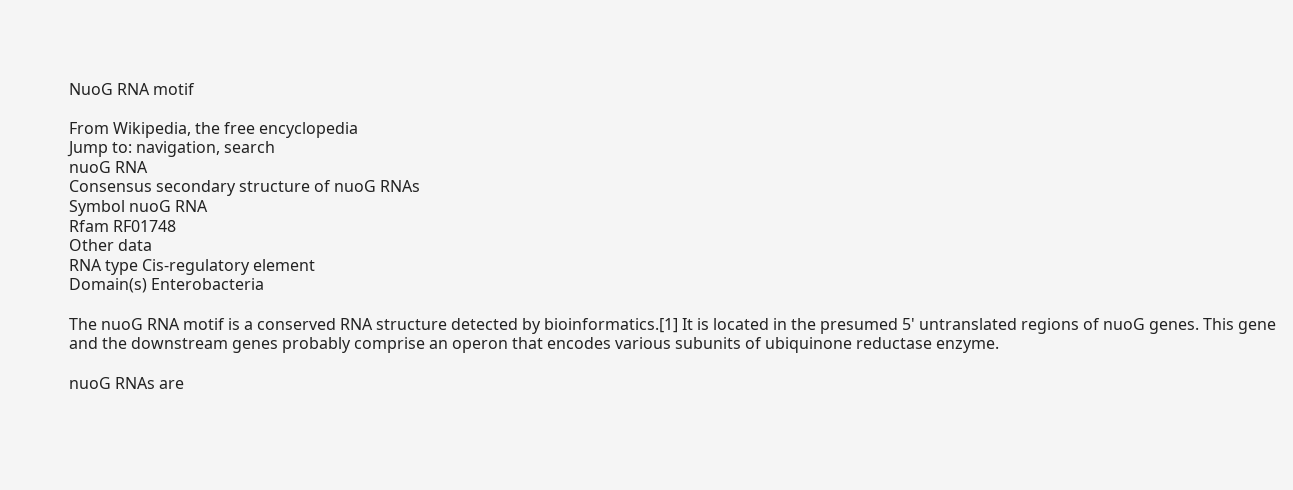NuoG RNA motif

From Wikipedia, the free encyclopedia
Jump to: navigation, search
nuoG RNA
Consensus secondary structure of nuoG RNAs
Symbol nuoG RNA
Rfam RF01748
Other data
RNA type Cis-regulatory element
Domain(s) Enterobacteria

The nuoG RNA motif is a conserved RNA structure detected by bioinformatics.[1] It is located in the presumed 5' untranslated regions of nuoG genes. This gene and the downstream genes probably comprise an operon that encodes various subunits of ubiquinone reductase enzyme.

nuoG RNAs are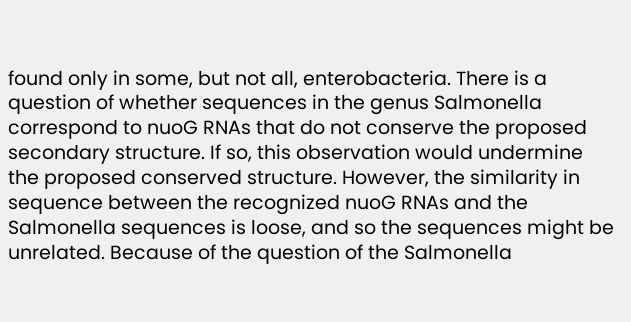found only in some, but not all, enterobacteria. There is a question of whether sequences in the genus Salmonella correspond to nuoG RNAs that do not conserve the proposed secondary structure. If so, this observation would undermine the proposed conserved structure. However, the similarity in sequence between the recognized nuoG RNAs and the Salmonella sequences is loose, and so the sequences might be unrelated. Because of the question of the Salmonella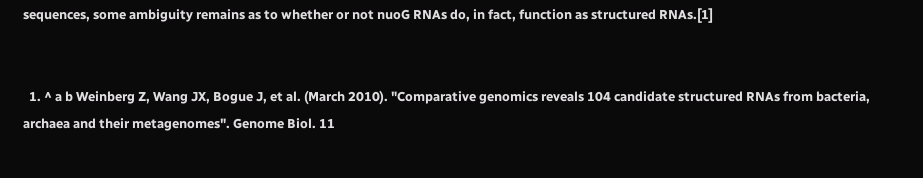sequences, some ambiguity remains as to whether or not nuoG RNAs do, in fact, function as structured RNAs.[1]


  1. ^ a b Weinberg Z, Wang JX, Bogue J, et al. (March 2010). "Comparative genomics reveals 104 candidate structured RNAs from bacteria, archaea and their metagenomes". Genome Biol. 11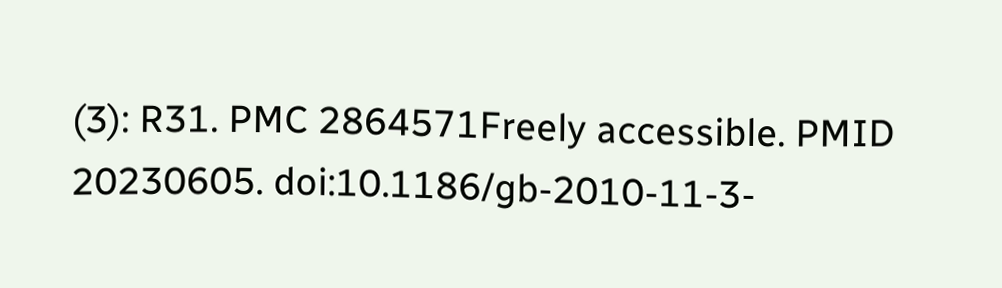(3): R31. PMC 2864571Freely accessible. PMID 20230605. doi:10.1186/gb-2010-11-3-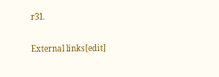r31.

External links[edit]